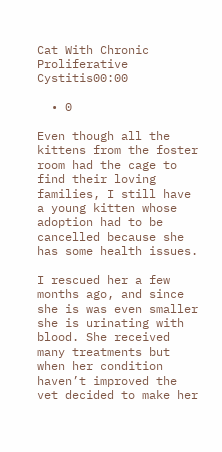Cat With Chronic Proliferative Cystitis00:00

  • 0

Even though all the kittens from the foster room had the cage to find their loving families, I still have a young kitten whose adoption had to be cancelled because she has some health issues.

I rescued her a few months ago, and since she is was even smaller she is urinating with blood. She received many treatments but when her condition haven’t improved the vet decided to make her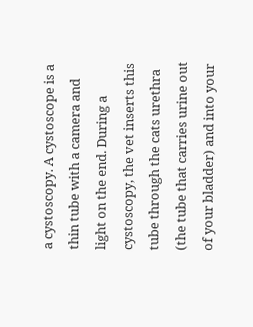a cystoscopy. A cystoscope is a thin tube with a camera and light on the end. During a cystoscopy, the vet inserts this tube through the cats urethra (the tube that carries urine out of your bladder) and into your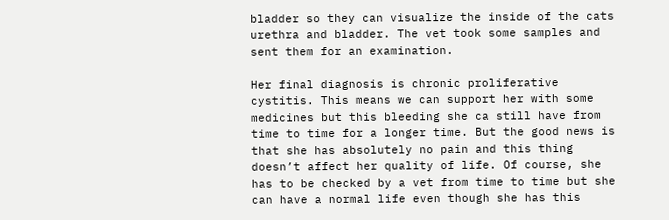bladder so they can visualize the inside of the cats urethra and bladder. The vet took some samples and sent them for an examination.

Her final diagnosis is chronic proliferative cystitis. This means we can support her with some medicines but this bleeding she ca still have from time to time for a longer time. But the good news is that she has absolutely no pain and this thing doesn’t affect her quality of life. Of course, she has to be checked by a vet from time to time but she can have a normal life even though she has this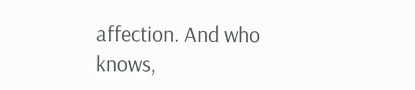affection. And who knows,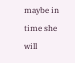maybe in time she will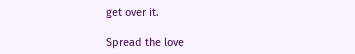get over it.

Spread the love